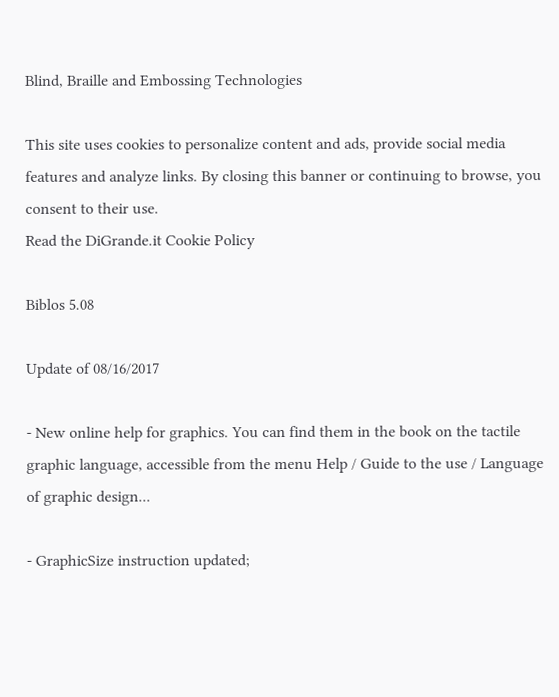Blind, Braille and Embossing Technologies

This site uses cookies to personalize content and ads, provide social media features and analyze links. By closing this banner or continuing to browse, you consent to their use.
Read the DiGrande.it Cookie Policy

Biblos 5.08

Update of 08/16/2017

- New online help for graphics. You can find them in the book on the tactile graphic language, accessible from the menu Help / Guide to the use / Language of graphic design...

- GraphicSize instruction updated;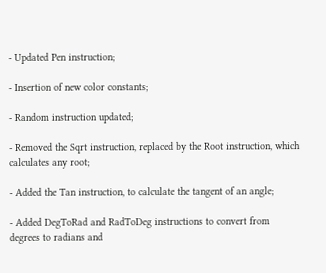- Updated Pen instruction;

- Insertion of new color constants;

- Random instruction updated;

- Removed the Sqrt instruction, replaced by the Root instruction, which calculates any root;

- Added the Tan instruction, to calculate the tangent of an angle;

- Added DegToRad and RadToDeg instructions to convert from degrees to radians and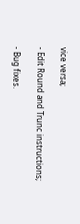vice versa;

- Edit Round and Trunc instructions;

- Bug fixes.